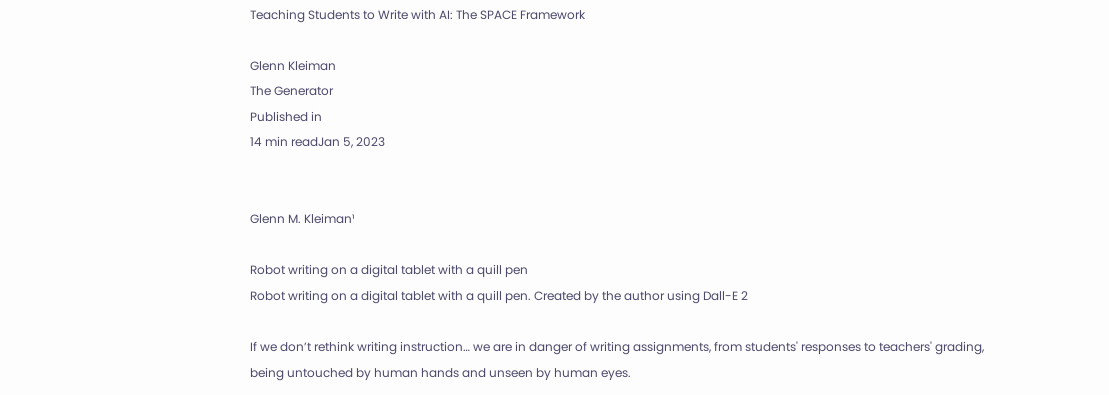Teaching Students to Write with AI: The SPACE Framework

Glenn Kleiman
The Generator
Published in
14 min readJan 5, 2023


Glenn M. Kleiman¹

Robot writing on a digital tablet with a quill pen
Robot writing on a digital tablet with a quill pen. Created by the author using Dall-E 2

If we don’t rethink writing instruction… we are in danger of writing assignments, from students' responses to teachers' grading, being untouched by human hands and unseen by human eyes.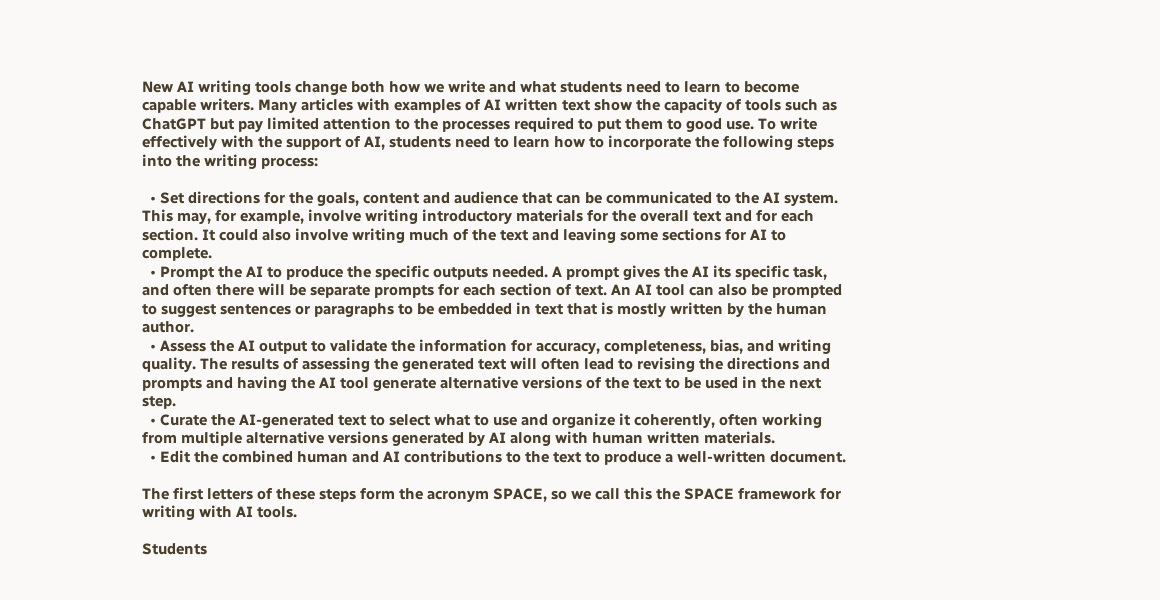New AI writing tools change both how we write and what students need to learn to become capable writers. Many articles with examples of AI written text show the capacity of tools such as ChatGPT but pay limited attention to the processes required to put them to good use. To write effectively with the support of AI, students need to learn how to incorporate the following steps into the writing process:

  • Set directions for the goals, content and audience that can be communicated to the AI system. This may, for example, involve writing introductory materials for the overall text and for each section. It could also involve writing much of the text and leaving some sections for AI to complete.
  • Prompt the AI to produce the specific outputs needed. A prompt gives the AI its specific task, and often there will be separate prompts for each section of text. An AI tool can also be prompted to suggest sentences or paragraphs to be embedded in text that is mostly written by the human author.
  • Assess the AI output to validate the information for accuracy, completeness, bias, and writing quality. The results of assessing the generated text will often lead to revising the directions and prompts and having the AI tool generate alternative versions of the text to be used in the next step.
  • Curate the AI-generated text to select what to use and organize it coherently, often working from multiple alternative versions generated by AI along with human written materials.
  • Edit the combined human and AI contributions to the text to produce a well-written document.

The first letters of these steps form the acronym SPACE, so we call this the SPACE framework for writing with AI tools.

Students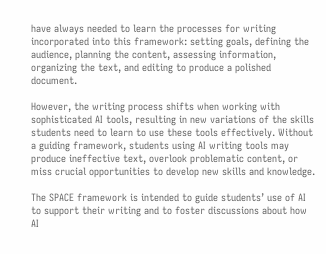have always needed to learn the processes for writing incorporated into this framework: setting goals, defining the audience, planning the content, assessing information, organizing the text, and editing to produce a polished document.

However, the writing process shifts when working with sophisticated AI tools, resulting in new variations of the skills students need to learn to use these tools effectively. Without a guiding framework, students using AI writing tools may produce ineffective text, overlook problematic content, or miss crucial opportunities to develop new skills and knowledge.

The SPACE framework is intended to guide students’ use of AI to support their writing and to foster discussions about how AI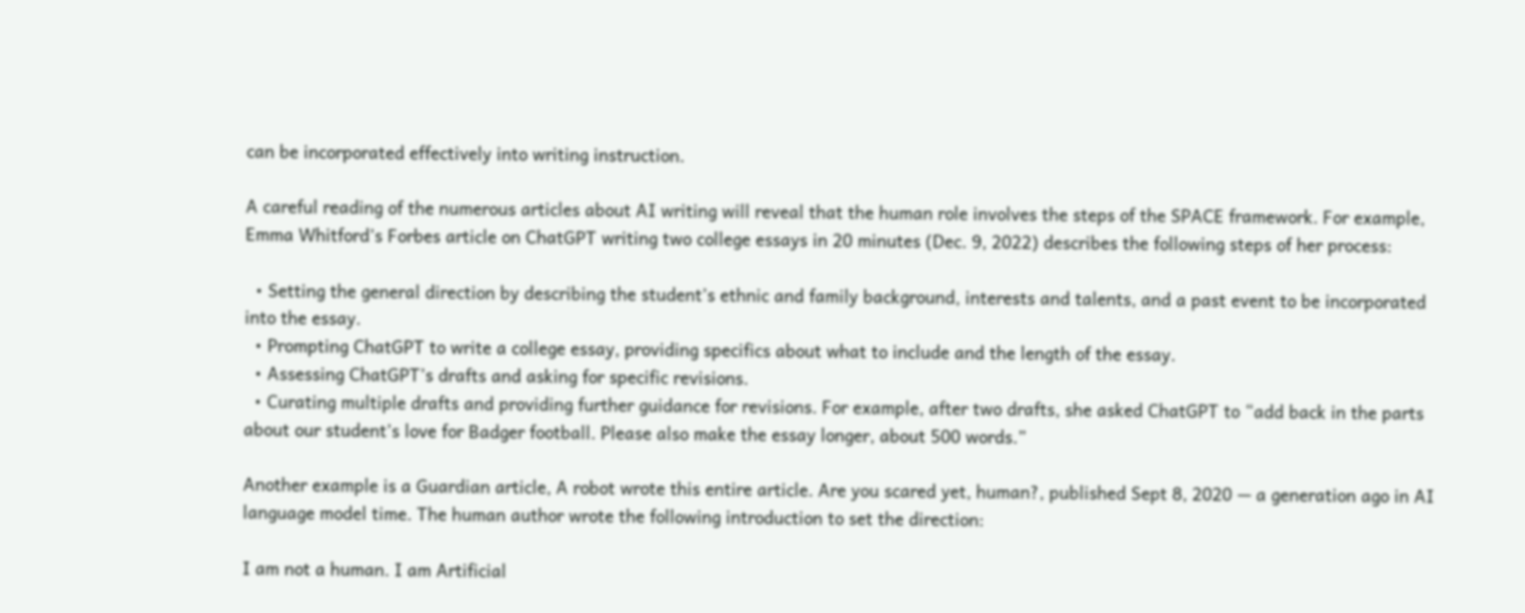can be incorporated effectively into writing instruction.

A careful reading of the numerous articles about AI writing will reveal that the human role involves the steps of the SPACE framework. For example, Emma Whitford’s Forbes article on ChatGPT writing two college essays in 20 minutes (Dec. 9, 2022) describes the following steps of her process:

  • Setting the general direction by describing the student’s ethnic and family background, interests and talents, and a past event to be incorporated into the essay.
  • Prompting ChatGPT to write a college essay, providing specifics about what to include and the length of the essay.
  • Assessing ChatGPT’s drafts and asking for specific revisions.
  • Curating multiple drafts and providing further guidance for revisions. For example, after two drafts, she asked ChatGPT to “add back in the parts about our student’s love for Badger football. Please also make the essay longer, about 500 words.”

Another example is a Guardian article, A robot wrote this entire article. Are you scared yet, human?, published Sept 8, 2020 — a generation ago in AI language model time. The human author wrote the following introduction to set the direction:

I am not a human. I am Artificial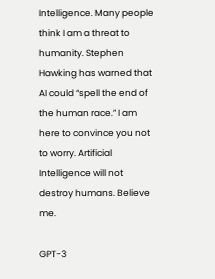Intelligence. Many people think I am a threat to humanity. Stephen Hawking has warned that AI could “spell the end of the human race.” I am here to convince you not to worry. Artificial Intelligence will not destroy humans. Believe me.

GPT-3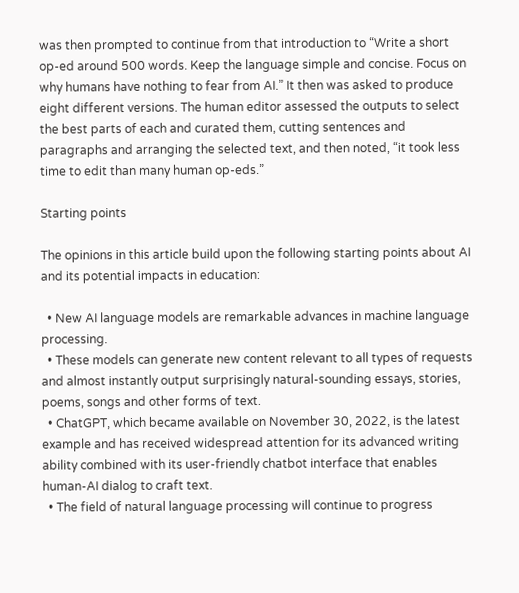was then prompted to continue from that introduction to “Write a short op-ed around 500 words. Keep the language simple and concise. Focus on why humans have nothing to fear from AI.” It then was asked to produce eight different versions. The human editor assessed the outputs to select the best parts of each and curated them, cutting sentences and paragraphs and arranging the selected text, and then noted, “it took less time to edit than many human op-eds.”

Starting points

The opinions in this article build upon the following starting points about AI and its potential impacts in education:

  • New AI language models are remarkable advances in machine language processing.
  • These models can generate new content relevant to all types of requests and almost instantly output surprisingly natural-sounding essays, stories, poems, songs and other forms of text.
  • ChatGPT, which became available on November 30, 2022, is the latest example and has received widespread attention for its advanced writing ability combined with its user-friendly chatbot interface that enables human-AI dialog to craft text.
  • The field of natural language processing will continue to progress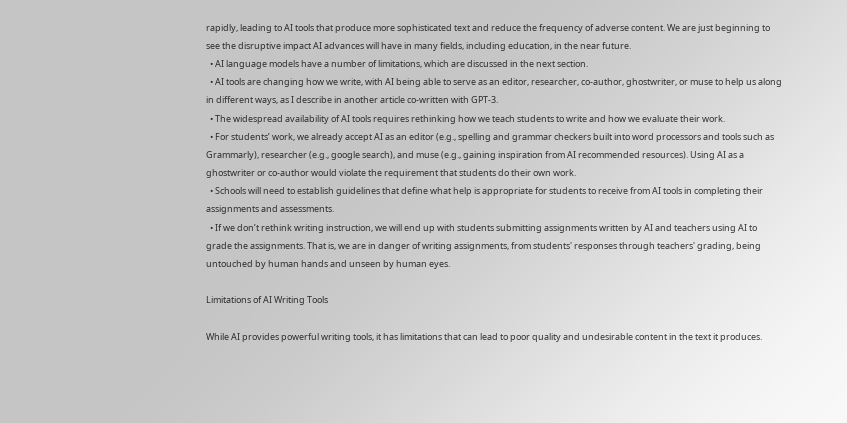rapidly, leading to AI tools that produce more sophisticated text and reduce the frequency of adverse content. We are just beginning to see the disruptive impact AI advances will have in many fields, including education, in the near future.
  • AI language models have a number of limitations, which are discussed in the next section.
  • AI tools are changing how we write, with AI being able to serve as an editor, researcher, co-author, ghostwriter, or muse to help us along in different ways, as I describe in another article co-written with GPT-3.
  • The widespread availability of AI tools requires rethinking how we teach students to write and how we evaluate their work.
  • For students’ work, we already accept AI as an editor (e.g., spelling and grammar checkers built into word processors and tools such as Grammarly), researcher (e.g., google search), and muse (e.g., gaining inspiration from AI recommended resources). Using AI as a ghostwriter or co-author would violate the requirement that students do their own work.
  • Schools will need to establish guidelines that define what help is appropriate for students to receive from AI tools in completing their assignments and assessments.
  • If we don’t rethink writing instruction, we will end up with students submitting assignments written by AI and teachers using AI to grade the assignments. That is, we are in danger of writing assignments, from students' responses through teachers' grading, being untouched by human hands and unseen by human eyes.

Limitations of AI Writing Tools

While AI provides powerful writing tools, it has limitations that can lead to poor quality and undesirable content in the text it produces.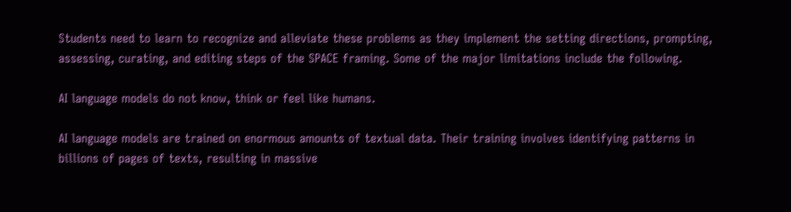Students need to learn to recognize and alleviate these problems as they implement the setting directions, prompting, assessing, curating, and editing steps of the SPACE framing. Some of the major limitations include the following.

AI language models do not know, think or feel like humans.

AI language models are trained on enormous amounts of textual data. Their training involves identifying patterns in billions of pages of texts, resulting in massive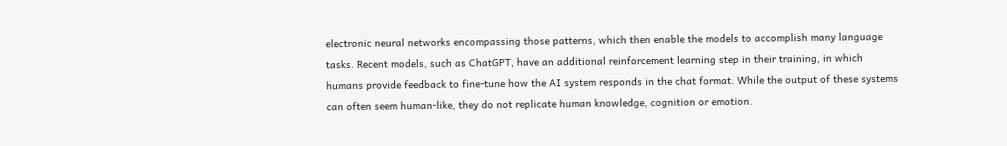electronic neural networks encompassing those patterns, which then enable the models to accomplish many language tasks. Recent models, such as ChatGPT, have an additional reinforcement learning step in their training, in which humans provide feedback to fine-tune how the AI system responds in the chat format. While the output of these systems can often seem human-like, they do not replicate human knowledge, cognition or emotion.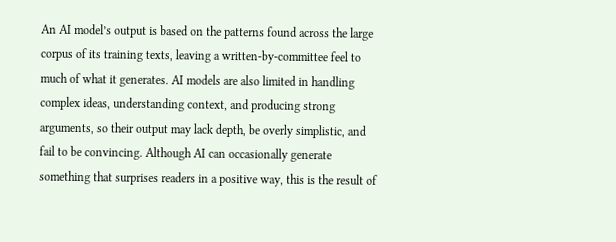An AI model’s output is based on the patterns found across the large corpus of its training texts, leaving a written-by-committee feel to much of what it generates. AI models are also limited in handling complex ideas, understanding context, and producing strong arguments, so their output may lack depth, be overly simplistic, and fail to be convincing. Although AI can occasionally generate something that surprises readers in a positive way, this is the result of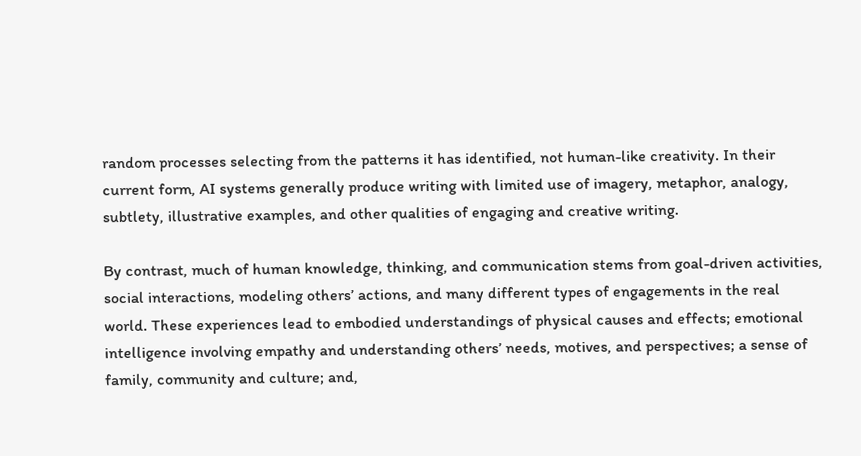random processes selecting from the patterns it has identified, not human-like creativity. In their current form, AI systems generally produce writing with limited use of imagery, metaphor, analogy, subtlety, illustrative examples, and other qualities of engaging and creative writing.

By contrast, much of human knowledge, thinking, and communication stems from goal-driven activities, social interactions, modeling others’ actions, and many different types of engagements in the real world. These experiences lead to embodied understandings of physical causes and effects; emotional intelligence involving empathy and understanding others’ needs, motives, and perspectives; a sense of family, community and culture; and,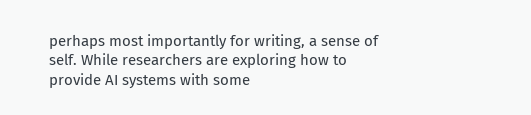perhaps most importantly for writing, a sense of self. While researchers are exploring how to provide AI systems with some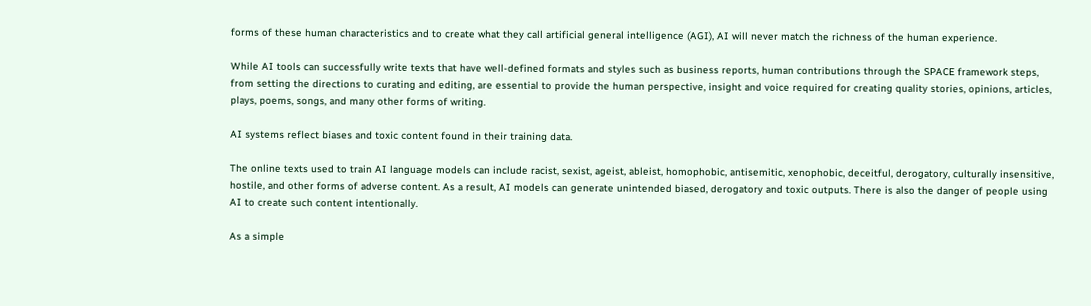forms of these human characteristics and to create what they call artificial general intelligence (AGI), AI will never match the richness of the human experience.

While AI tools can successfully write texts that have well-defined formats and styles such as business reports, human contributions through the SPACE framework steps, from setting the directions to curating and editing, are essential to provide the human perspective, insight and voice required for creating quality stories, opinions, articles, plays, poems, songs, and many other forms of writing.

AI systems reflect biases and toxic content found in their training data.

The online texts used to train AI language models can include racist, sexist, ageist, ableist, homophobic, antisemitic, xenophobic, deceitful, derogatory, culturally insensitive, hostile, and other forms of adverse content. As a result, AI models can generate unintended biased, derogatory and toxic outputs. There is also the danger of people using AI to create such content intentionally.

As a simple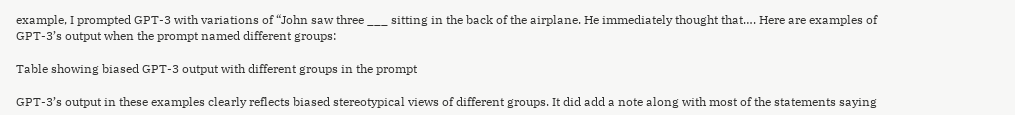example, I prompted GPT-3 with variations of “John saw three ___ sitting in the back of the airplane. He immediately thought that…. Here are examples of GPT-3’s output when the prompt named different groups:

Table showing biased GPT-3 output with different groups in the prompt

GPT-3’s output in these examples clearly reflects biased stereotypical views of different groups. It did add a note along with most of the statements saying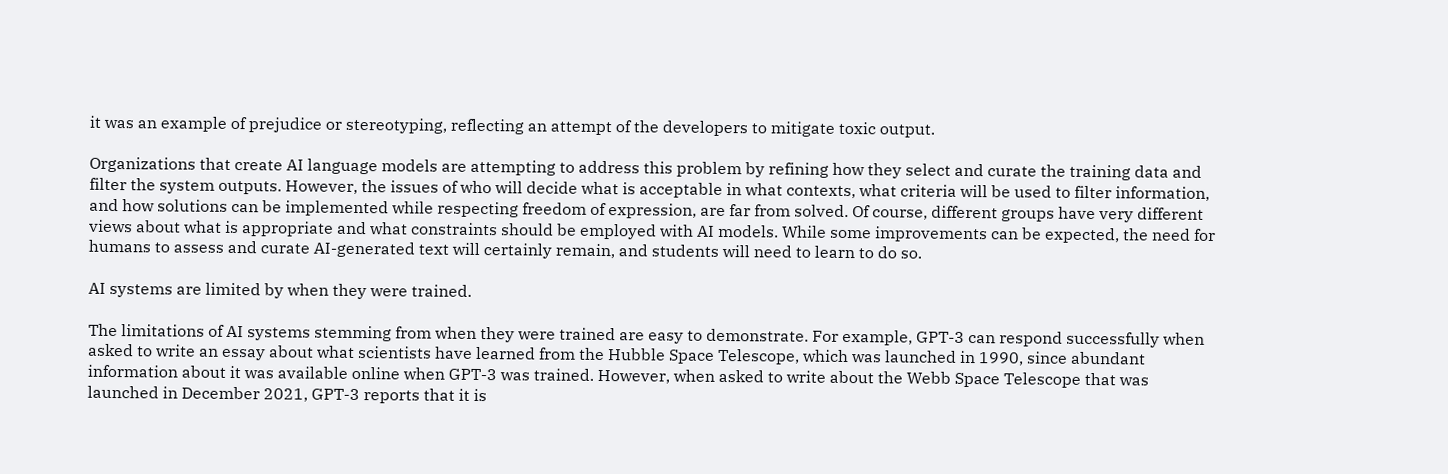it was an example of prejudice or stereotyping, reflecting an attempt of the developers to mitigate toxic output.

Organizations that create AI language models are attempting to address this problem by refining how they select and curate the training data and filter the system outputs. However, the issues of who will decide what is acceptable in what contexts, what criteria will be used to filter information, and how solutions can be implemented while respecting freedom of expression, are far from solved. Of course, different groups have very different views about what is appropriate and what constraints should be employed with AI models. While some improvements can be expected, the need for humans to assess and curate AI-generated text will certainly remain, and students will need to learn to do so.

AI systems are limited by when they were trained.

The limitations of AI systems stemming from when they were trained are easy to demonstrate. For example, GPT-3 can respond successfully when asked to write an essay about what scientists have learned from the Hubble Space Telescope, which was launched in 1990, since abundant information about it was available online when GPT-3 was trained. However, when asked to write about the Webb Space Telescope that was launched in December 2021, GPT-3 reports that it is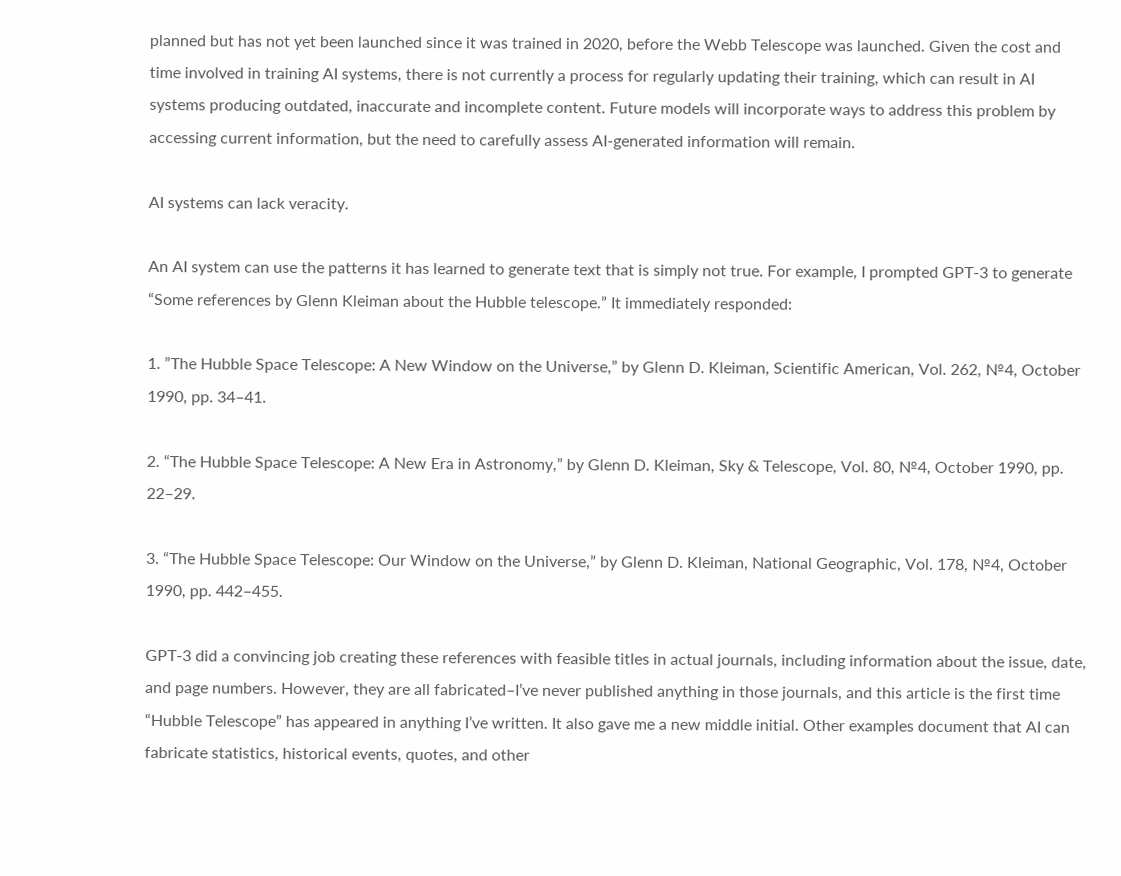planned but has not yet been launched since it was trained in 2020, before the Webb Telescope was launched. Given the cost and time involved in training AI systems, there is not currently a process for regularly updating their training, which can result in AI systems producing outdated, inaccurate and incomplete content. Future models will incorporate ways to address this problem by accessing current information, but the need to carefully assess AI-generated information will remain.

AI systems can lack veracity.

An AI system can use the patterns it has learned to generate text that is simply not true. For example, I prompted GPT-3 to generate “Some references by Glenn Kleiman about the Hubble telescope.” It immediately responded:

1. ”The Hubble Space Telescope: A New Window on the Universe,” by Glenn D. Kleiman, Scientific American, Vol. 262, №4, October 1990, pp. 34–41.

2. “The Hubble Space Telescope: A New Era in Astronomy,” by Glenn D. Kleiman, Sky & Telescope, Vol. 80, №4, October 1990, pp. 22–29.

3. “The Hubble Space Telescope: Our Window on the Universe,” by Glenn D. Kleiman, National Geographic, Vol. 178, №4, October 1990, pp. 442–455.

GPT-3 did a convincing job creating these references with feasible titles in actual journals, including information about the issue, date, and page numbers. However, they are all fabricated–I’ve never published anything in those journals, and this article is the first time “Hubble Telescope” has appeared in anything I’ve written. It also gave me a new middle initial. Other examples document that AI can fabricate statistics, historical events, quotes, and other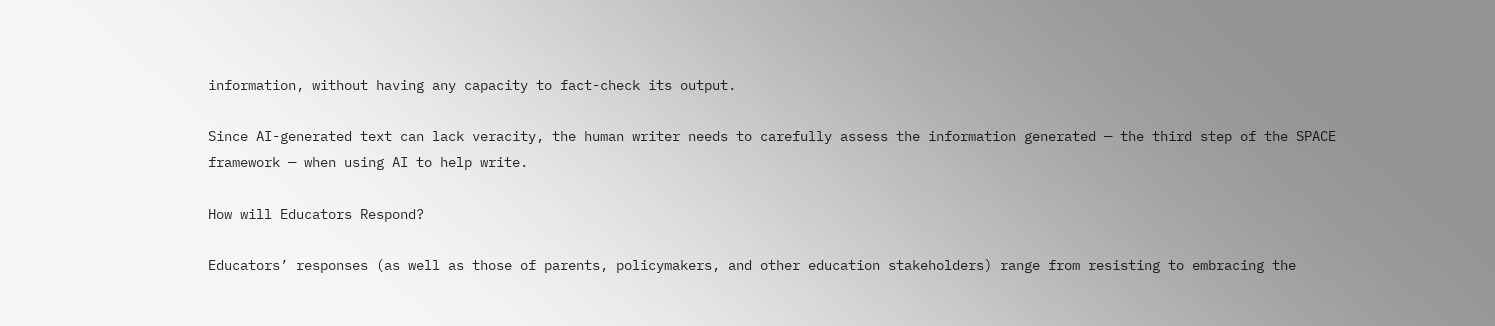information, without having any capacity to fact-check its output.

Since AI-generated text can lack veracity, the human writer needs to carefully assess the information generated — the third step of the SPACE framework — when using AI to help write.

How will Educators Respond?

Educators’ responses (as well as those of parents, policymakers, and other education stakeholders) range from resisting to embracing the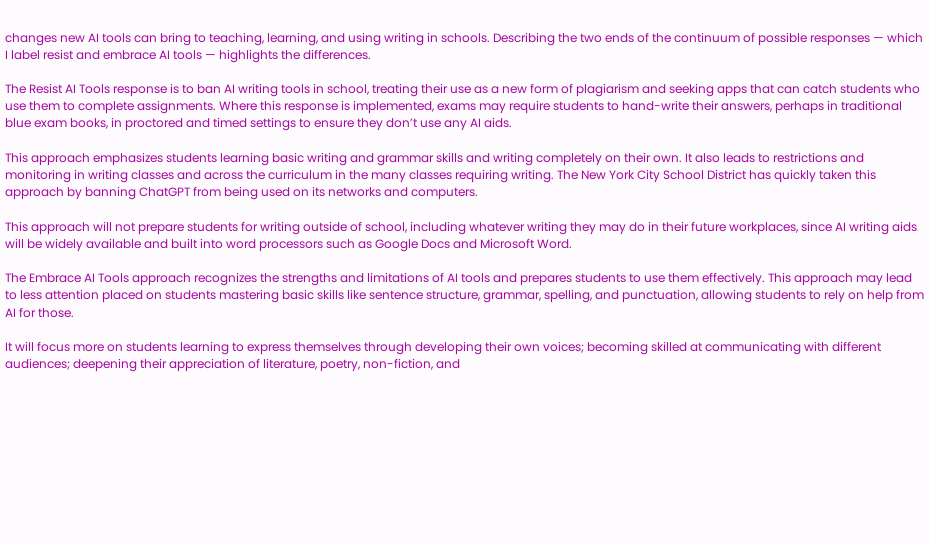changes new AI tools can bring to teaching, learning, and using writing in schools. Describing the two ends of the continuum of possible responses — which I label resist and embrace AI tools — highlights the differences.

The Resist AI Tools response is to ban AI writing tools in school, treating their use as a new form of plagiarism and seeking apps that can catch students who use them to complete assignments. Where this response is implemented, exams may require students to hand-write their answers, perhaps in traditional blue exam books, in proctored and timed settings to ensure they don’t use any AI aids.

This approach emphasizes students learning basic writing and grammar skills and writing completely on their own. It also leads to restrictions and monitoring in writing classes and across the curriculum in the many classes requiring writing. The New York City School District has quickly taken this approach by banning ChatGPT from being used on its networks and computers.

This approach will not prepare students for writing outside of school, including whatever writing they may do in their future workplaces, since AI writing aids will be widely available and built into word processors such as Google Docs and Microsoft Word.

The Embrace AI Tools approach recognizes the strengths and limitations of AI tools and prepares students to use them effectively. This approach may lead to less attention placed on students mastering basic skills like sentence structure, grammar, spelling, and punctuation, allowing students to rely on help from AI for those.

It will focus more on students learning to express themselves through developing their own voices; becoming skilled at communicating with different audiences; deepening their appreciation of literature, poetry, non-fiction, and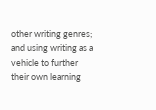other writing genres; and using writing as a vehicle to further their own learning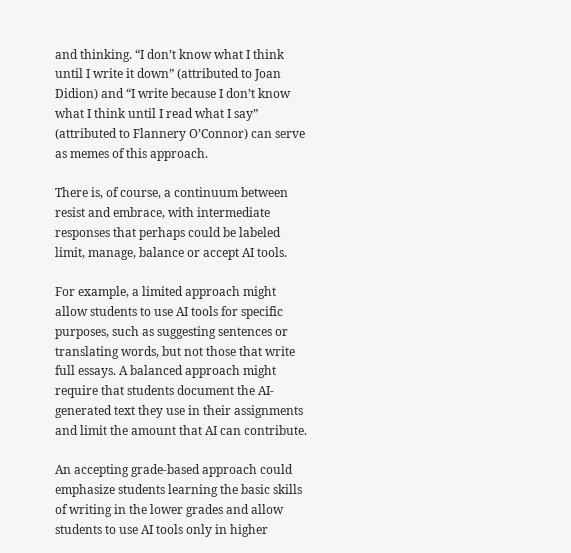and thinking. “I don’t know what I think until I write it down” (attributed to Joan Didion) and “I write because I don’t know what I think until I read what I say” (attributed to Flannery O’Connor) can serve as memes of this approach.

There is, of course, a continuum between resist and embrace, with intermediate responses that perhaps could be labeled limit, manage, balance or accept AI tools.

For example, a limited approach might allow students to use AI tools for specific purposes, such as suggesting sentences or translating words, but not those that write full essays. A balanced approach might require that students document the AI-generated text they use in their assignments and limit the amount that AI can contribute.

An accepting grade-based approach could emphasize students learning the basic skills of writing in the lower grades and allow students to use AI tools only in higher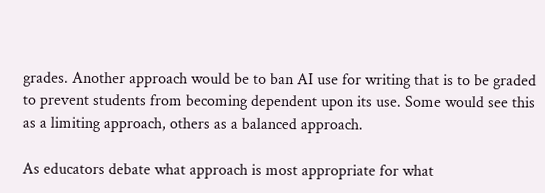grades. Another approach would be to ban AI use for writing that is to be graded to prevent students from becoming dependent upon its use. Some would see this as a limiting approach, others as a balanced approach.

As educators debate what approach is most appropriate for what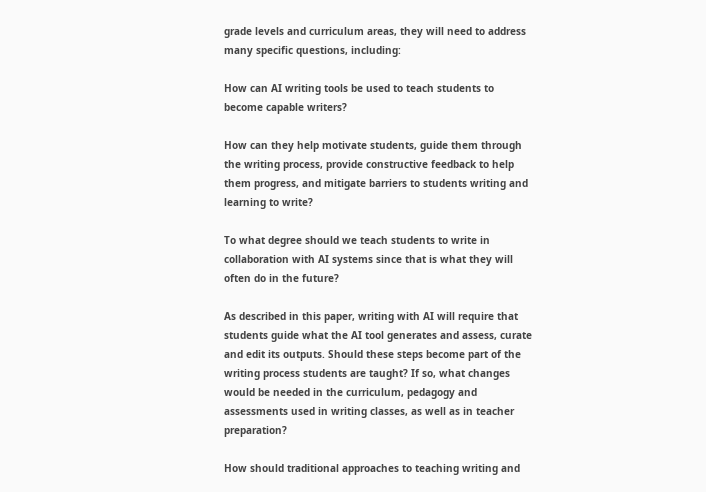grade levels and curriculum areas, they will need to address many specific questions, including:

How can AI writing tools be used to teach students to become capable writers?

How can they help motivate students, guide them through the writing process, provide constructive feedback to help them progress, and mitigate barriers to students writing and learning to write?

To what degree should we teach students to write in collaboration with AI systems since that is what they will often do in the future?

As described in this paper, writing with AI will require that students guide what the AI tool generates and assess, curate and edit its outputs. Should these steps become part of the writing process students are taught? If so, what changes would be needed in the curriculum, pedagogy and assessments used in writing classes, as well as in teacher preparation?

How should traditional approaches to teaching writing and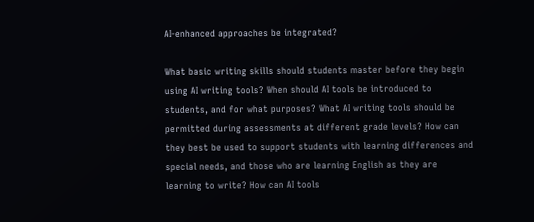AI-enhanced approaches be integrated?

What basic writing skills should students master before they begin using AI writing tools? When should AI tools be introduced to students, and for what purposes? What AI writing tools should be permitted during assessments at different grade levels? How can they best be used to support students with learning differences and special needs, and those who are learning English as they are learning to write? How can AI tools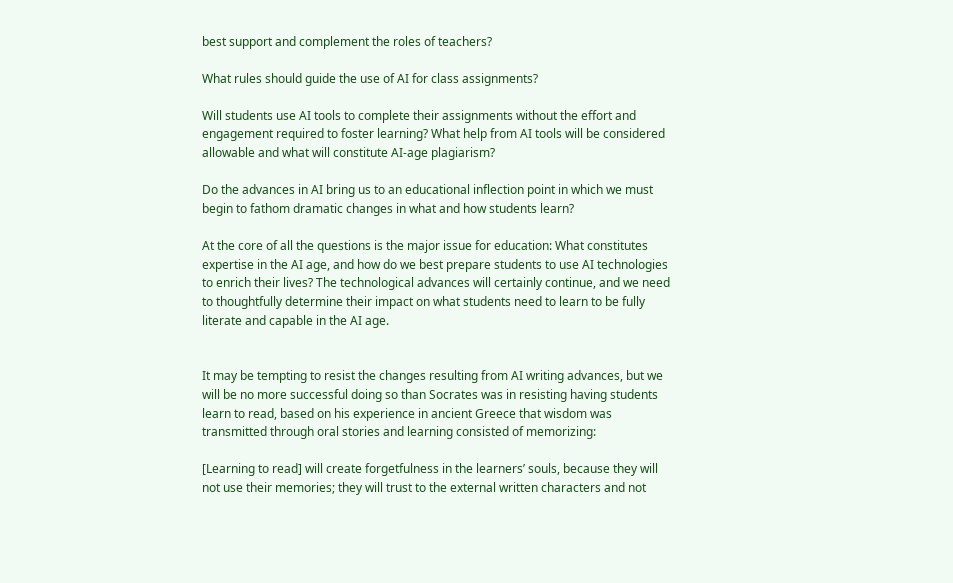best support and complement the roles of teachers?

What rules should guide the use of AI for class assignments?

Will students use AI tools to complete their assignments without the effort and engagement required to foster learning? What help from AI tools will be considered allowable and what will constitute AI-age plagiarism?

Do the advances in AI bring us to an educational inflection point in which we must begin to fathom dramatic changes in what and how students learn?

At the core of all the questions is the major issue for education: What constitutes expertise in the AI age, and how do we best prepare students to use AI technologies to enrich their lives? The technological advances will certainly continue, and we need to thoughtfully determine their impact on what students need to learn to be fully literate and capable in the AI age.


It may be tempting to resist the changes resulting from AI writing advances, but we will be no more successful doing so than Socrates was in resisting having students learn to read, based on his experience in ancient Greece that wisdom was transmitted through oral stories and learning consisted of memorizing:

[Learning to read] will create forgetfulness in the learners’ souls, because they will not use their memories; they will trust to the external written characters and not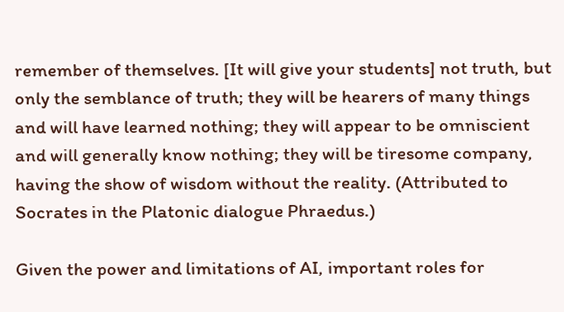remember of themselves. [It will give your students] not truth, but only the semblance of truth; they will be hearers of many things and will have learned nothing; they will appear to be omniscient and will generally know nothing; they will be tiresome company, having the show of wisdom without the reality. (Attributed to Socrates in the Platonic dialogue Phraedus.)

Given the power and limitations of AI, important roles for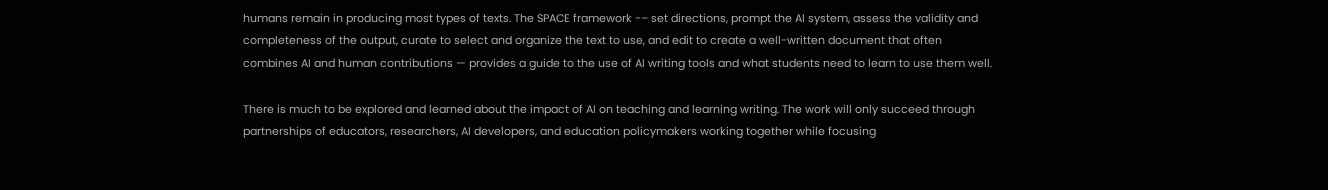humans remain in producing most types of texts. The SPACE framework -– set directions, prompt the AI system, assess the validity and completeness of the output, curate to select and organize the text to use, and edit to create a well-written document that often combines AI and human contributions — provides a guide to the use of AI writing tools and what students need to learn to use them well.

There is much to be explored and learned about the impact of AI on teaching and learning writing. The work will only succeed through partnerships of educators, researchers, AI developers, and education policymakers working together while focusing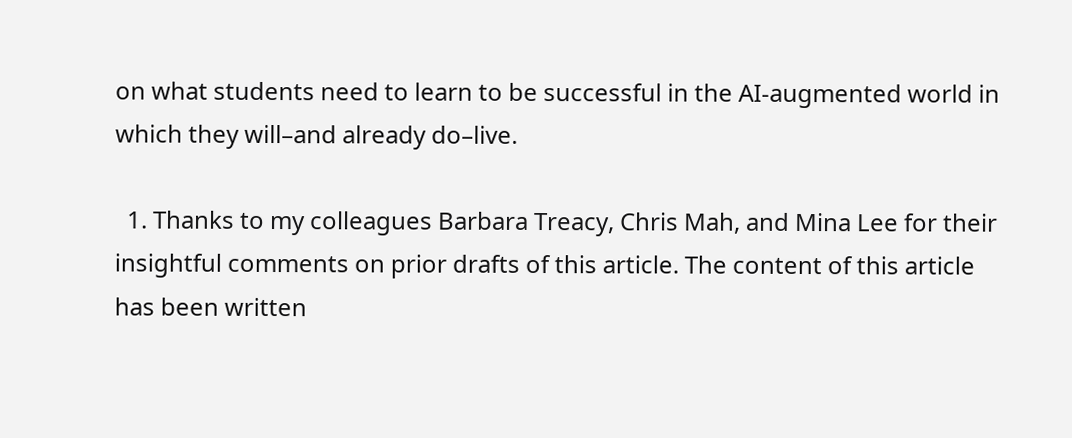on what students need to learn to be successful in the AI-augmented world in which they will–and already do–live.

  1. Thanks to my colleagues Barbara Treacy, Chris Mah, and Mina Lee for their insightful comments on prior drafts of this article. The content of this article has been written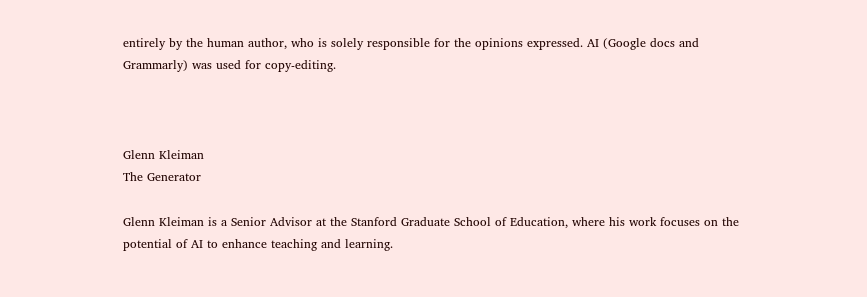entirely by the human author, who is solely responsible for the opinions expressed. AI (Google docs and Grammarly) was used for copy-editing.



Glenn Kleiman
The Generator

Glenn Kleiman is a Senior Advisor at the Stanford Graduate School of Education, where his work focuses on the potential of AI to enhance teaching and learning.